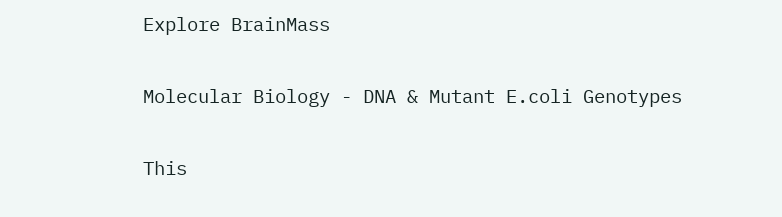Explore BrainMass

Molecular Biology - DNA & Mutant E.coli Genotypes

This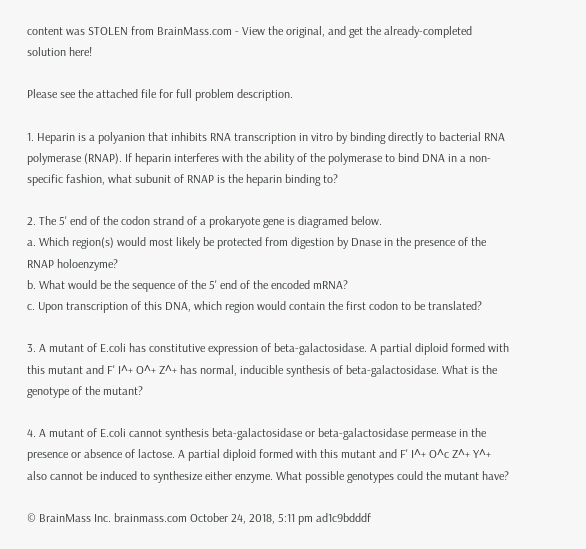content was STOLEN from BrainMass.com - View the original, and get the already-completed solution here!

Please see the attached file for full problem description.

1. Heparin is a polyanion that inhibits RNA transcription in vitro by binding directly to bacterial RNA polymerase (RNAP). If heparin interferes with the ability of the polymerase to bind DNA in a non-specific fashion, what subunit of RNAP is the heparin binding to?

2. The 5' end of the codon strand of a prokaryote gene is diagramed below.
a. Which region(s) would most likely be protected from digestion by Dnase in the presence of the RNAP holoenzyme?
b. What would be the sequence of the 5' end of the encoded mRNA?
c. Upon transcription of this DNA, which region would contain the first codon to be translated?

3. A mutant of E.coli has constitutive expression of beta-galactosidase. A partial diploid formed with this mutant and F' I^+ O^+ Z^+ has normal, inducible synthesis of beta-galactosidase. What is the genotype of the mutant?

4. A mutant of E.coli cannot synthesis beta-galactosidase or beta-galactosidase permease in the presence or absence of lactose. A partial diploid formed with this mutant and F' I^+ O^c Z^+ Y^+ also cannot be induced to synthesize either enzyme. What possible genotypes could the mutant have?

© BrainMass Inc. brainmass.com October 24, 2018, 5:11 pm ad1c9bdddf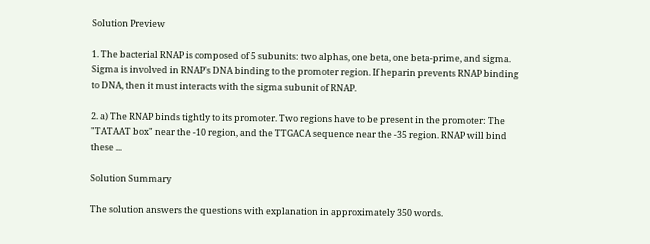Solution Preview

1. The bacterial RNAP is composed of 5 subunits: two alphas, one beta, one beta-prime, and sigma. Sigma is involved in RNAP's DNA binding to the promoter region. If heparin prevents RNAP binding to DNA, then it must interacts with the sigma subunit of RNAP.

2. a) The RNAP binds tightly to its promoter. Two regions have to be present in the promoter: The "TATAAT box" near the -10 region, and the TTGACA sequence near the -35 region. RNAP will bind these ...

Solution Summary

The solution answers the questions with explanation in approximately 350 words.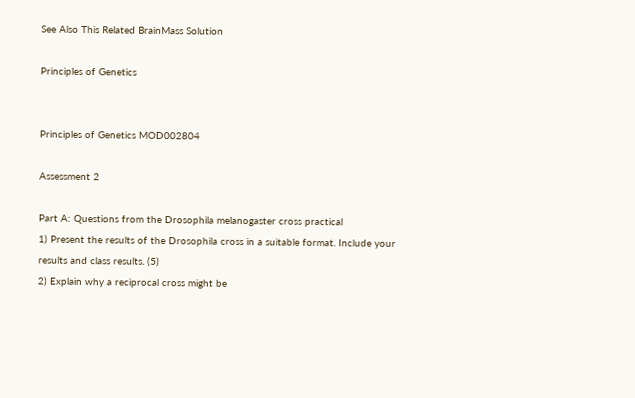See Also This Related BrainMass Solution

Principles of Genetics


Principles of Genetics MOD002804

Assessment 2

Part A: Questions from the Drosophila melanogaster cross practical
1) Present the results of the Drosophila cross in a suitable format. Include your results and class results. (5)
2) Explain why a reciprocal cross might be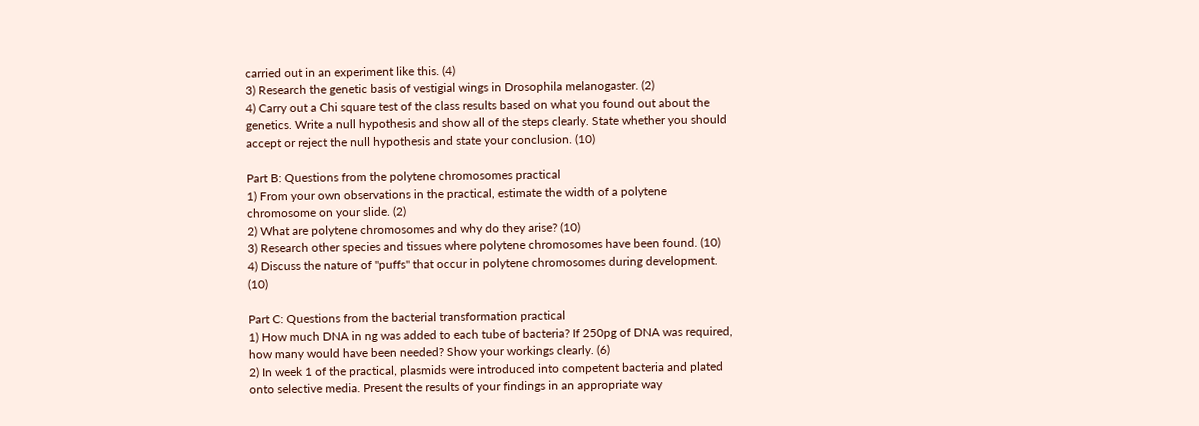carried out in an experiment like this. (4)
3) Research the genetic basis of vestigial wings in Drosophila melanogaster. (2)
4) Carry out a Chi square test of the class results based on what you found out about the genetics. Write a null hypothesis and show all of the steps clearly. State whether you should accept or reject the null hypothesis and state your conclusion. (10)

Part B: Questions from the polytene chromosomes practical
1) From your own observations in the practical, estimate the width of a polytene chromosome on your slide. (2)
2) What are polytene chromosomes and why do they arise? (10)
3) Research other species and tissues where polytene chromosomes have been found. (10)
4) Discuss the nature of "puffs" that occur in polytene chromosomes during development. (10)

Part C: Questions from the bacterial transformation practical
1) How much DNA in ng was added to each tube of bacteria? If 250pg of DNA was required, how many would have been needed? Show your workings clearly. (6)
2) In week 1 of the practical, plasmids were introduced into competent bacteria and plated onto selective media. Present the results of your findings in an appropriate way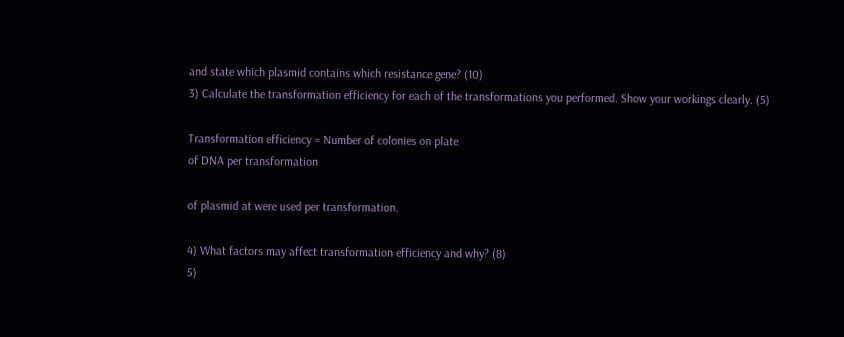and state which plasmid contains which resistance gene? (10)
3) Calculate the transformation efficiency for each of the transformations you performed. Show your workings clearly. (5)

Transformation efficiency = Number of colonies on plate
of DNA per transformation

of plasmid at were used per transformation.

4) What factors may affect transformation efficiency and why? (8)
5)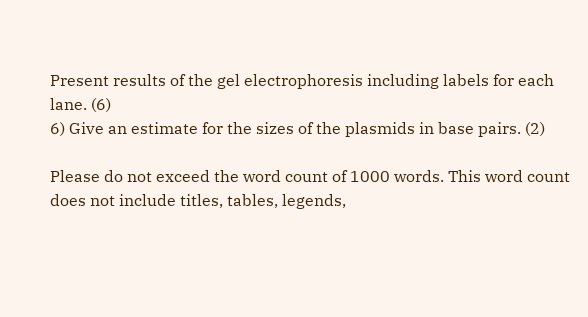Present results of the gel electrophoresis including labels for each lane. (6)
6) Give an estimate for the sizes of the plasmids in base pairs. (2)

Please do not exceed the word count of 1000 words. This word count does not include titles, tables, legends,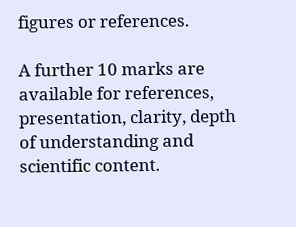figures or references.

A further 10 marks are available for references, presentation, clarity, depth of understanding and scientific content.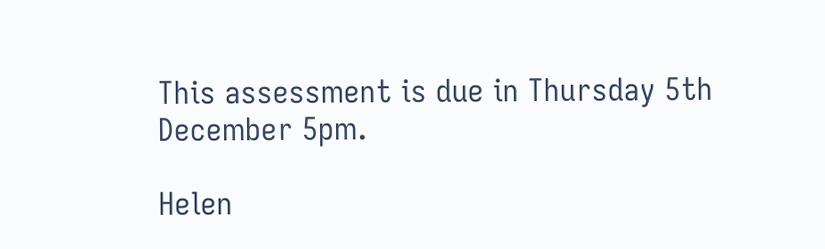This assessment is due in Thursday 5th December 5pm.

Helen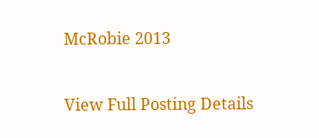McRobie 2013

View Full Posting Details